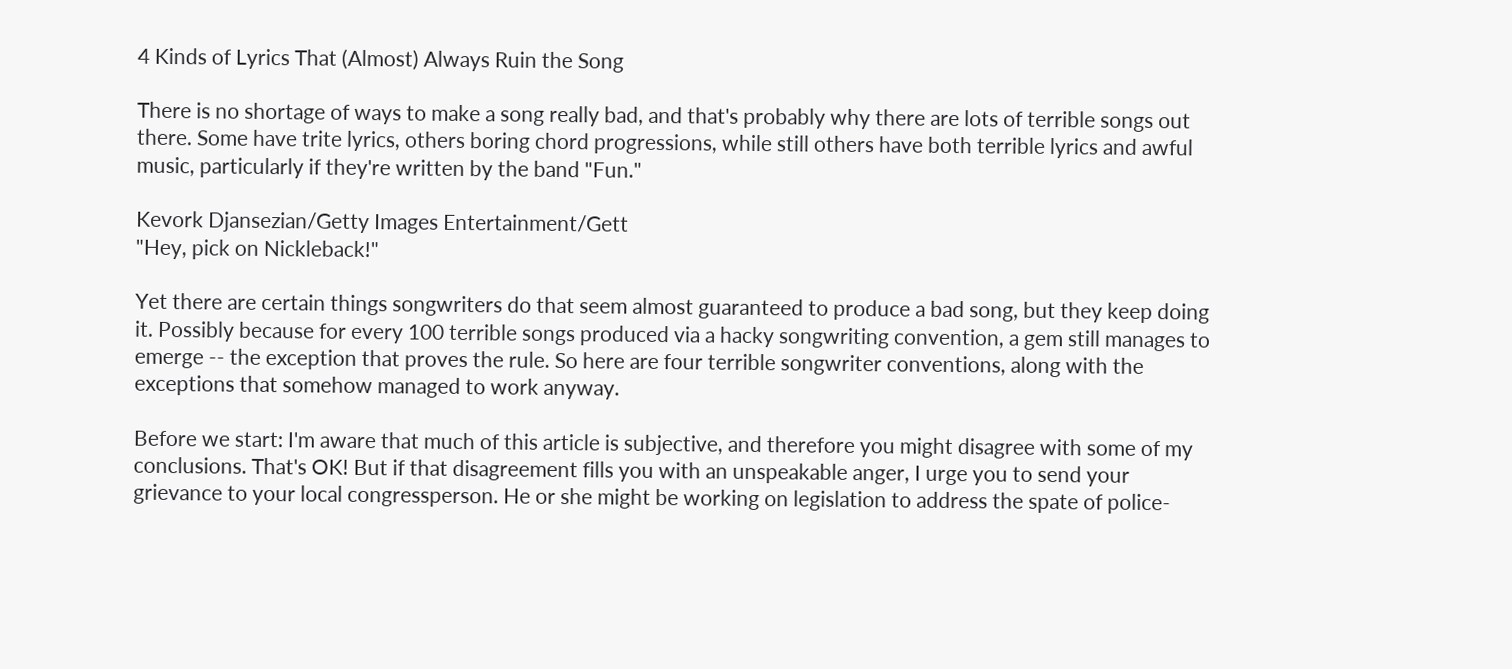4 Kinds of Lyrics That (Almost) Always Ruin the Song

There is no shortage of ways to make a song really bad, and that's probably why there are lots of terrible songs out there. Some have trite lyrics, others boring chord progressions, while still others have both terrible lyrics and awful music, particularly if they're written by the band "Fun."

Kevork Djansezian/Getty Images Entertainment/Gett
"Hey, pick on Nickleback!"

Yet there are certain things songwriters do that seem almost guaranteed to produce a bad song, but they keep doing it. Possibly because for every 100 terrible songs produced via a hacky songwriting convention, a gem still manages to emerge -- the exception that proves the rule. So here are four terrible songwriter conventions, along with the exceptions that somehow managed to work anyway.

Before we start: I'm aware that much of this article is subjective, and therefore you might disagree with some of my conclusions. That's OK! But if that disagreement fills you with an unspeakable anger, I urge you to send your grievance to your local congressperson. He or she might be working on legislation to address the spate of police-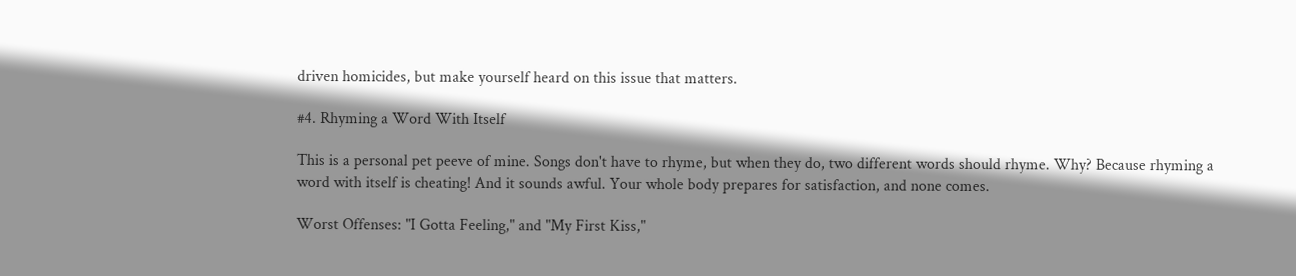driven homicides, but make yourself heard on this issue that matters.

#4. Rhyming a Word With Itself

This is a personal pet peeve of mine. Songs don't have to rhyme, but when they do, two different words should rhyme. Why? Because rhyming a word with itself is cheating! And it sounds awful. Your whole body prepares for satisfaction, and none comes.

Worst Offenses: "I Gotta Feeling," and "My First Kiss,"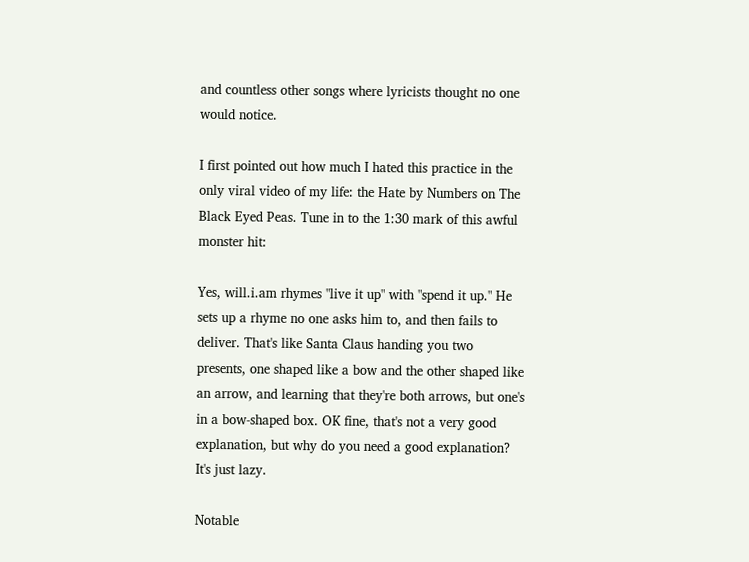and countless other songs where lyricists thought no one would notice.

I first pointed out how much I hated this practice in the only viral video of my life: the Hate by Numbers on The Black Eyed Peas. Tune in to the 1:30 mark of this awful monster hit:

Yes, will.i.am rhymes "live it up" with "spend it up." He sets up a rhyme no one asks him to, and then fails to deliver. That's like Santa Claus handing you two presents, one shaped like a bow and the other shaped like an arrow, and learning that they're both arrows, but one's in a bow-shaped box. OK fine, that's not a very good explanation, but why do you need a good explanation? It's just lazy.

Notable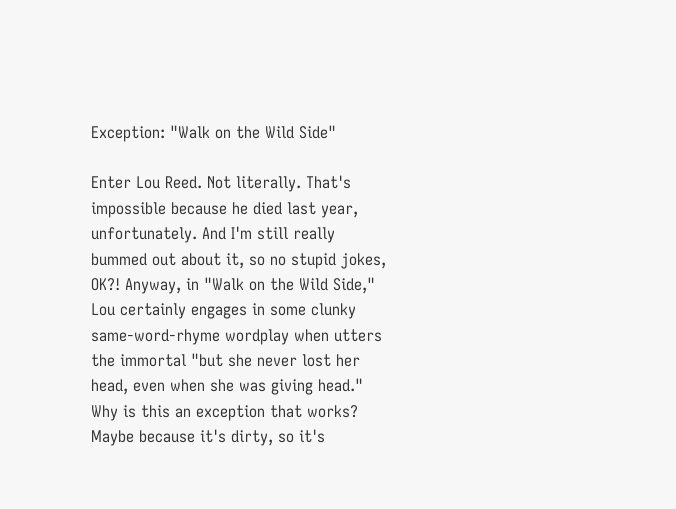Exception: "Walk on the Wild Side"

Enter Lou Reed. Not literally. That's impossible because he died last year, unfortunately. And I'm still really bummed out about it, so no stupid jokes, OK?! Anyway, in "Walk on the Wild Side," Lou certainly engages in some clunky same-word-rhyme wordplay when utters the immortal "but she never lost her head, even when she was giving head." Why is this an exception that works? Maybe because it's dirty, so it's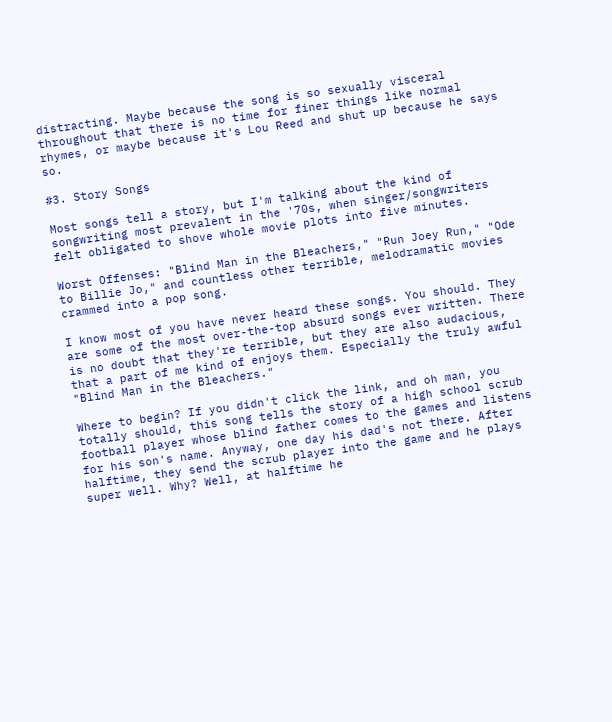distracting. Maybe because the song is so sexually visceral throughout that there is no time for finer things like normal rhymes, or maybe because it's Lou Reed and shut up because he says so.

#3. Story Songs

Most songs tell a story, but I'm talking about the kind of songwriting most prevalent in the '70s, when singer/songwriters felt obligated to shove whole movie plots into five minutes.

Worst Offenses: "Blind Man in the Bleachers," "Run Joey Run," "Ode to Billie Jo," and countless other terrible, melodramatic movies crammed into a pop song.

I know most of you have never heard these songs. You should. They are some of the most over-the-top absurd songs ever written. There is no doubt that they're terrible, but they are also audacious, that a part of me kind of enjoys them. Especially the truly awful "Blind Man in the Bleachers."

Where to begin? If you didn't click the link, and oh man, you totally should, this song tells the story of a high school scrub football player whose blind father comes to the games and listens for his son's name. Anyway, one day his dad's not there. After halftime, they send the scrub player into the game and he plays super well. Why? Well, at halftime he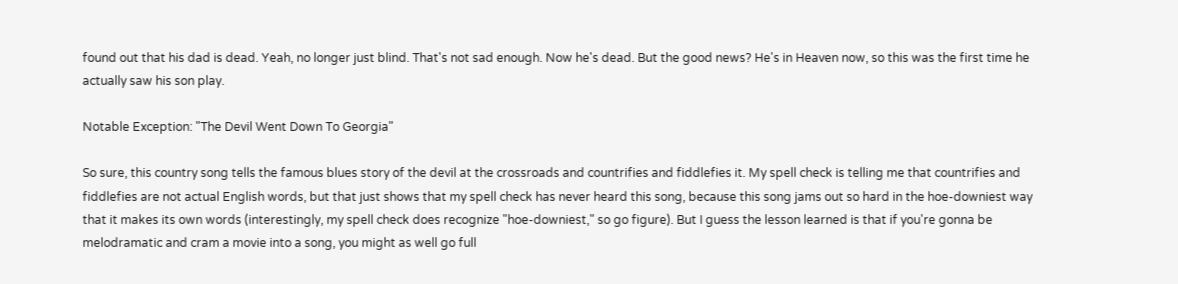found out that his dad is dead. Yeah, no longer just blind. That's not sad enough. Now he's dead. But the good news? He's in Heaven now, so this was the first time he actually saw his son play.

Notable Exception: "The Devil Went Down To Georgia"

So sure, this country song tells the famous blues story of the devil at the crossroads and countrifies and fiddlefies it. My spell check is telling me that countrifies and fiddlefies are not actual English words, but that just shows that my spell check has never heard this song, because this song jams out so hard in the hoe-downiest way that it makes its own words (interestingly, my spell check does recognize "hoe-downiest," so go figure). But I guess the lesson learned is that if you're gonna be melodramatic and cram a movie into a song, you might as well go full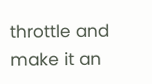throttle and make it an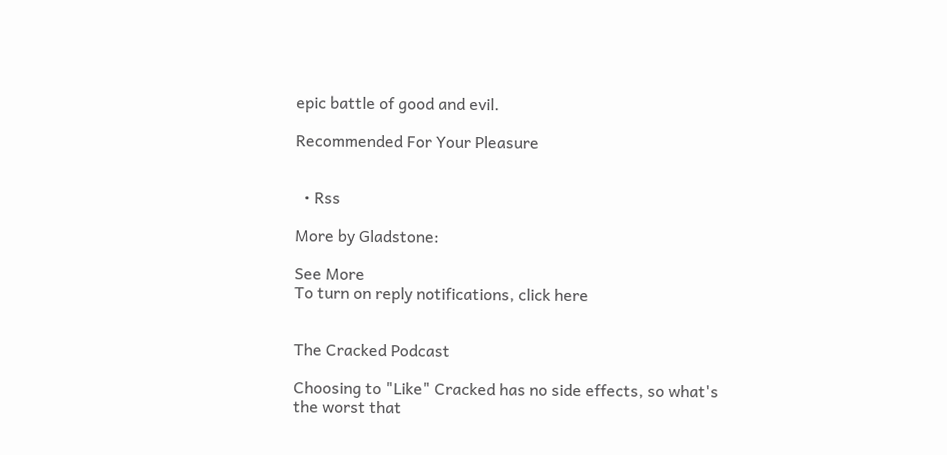epic battle of good and evil.

Recommended For Your Pleasure


  • Rss

More by Gladstone:

See More
To turn on reply notifications, click here


The Cracked Podcast

Choosing to "Like" Cracked has no side effects, so what's the worst that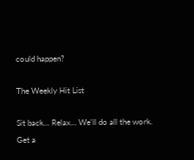could happen?

The Weekly Hit List

Sit back... Relax... We'll do all the work.
Get a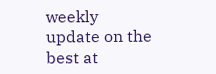weekly update on the best at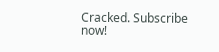Cracked. Subscribe now!